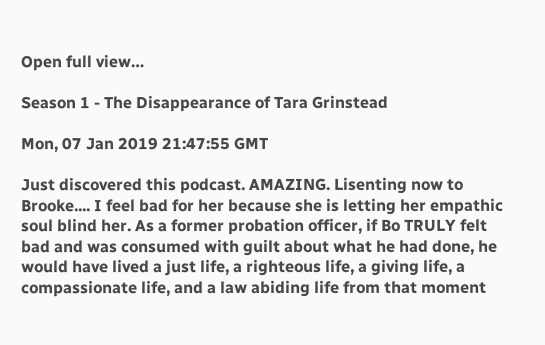Open full view…

Season 1 - The Disappearance of Tara Grinstead

Mon, 07 Jan 2019 21:47:55 GMT

Just discovered this podcast. AMAZING. Lisenting now to Brooke.... I feel bad for her because she is letting her empathic soul blind her. As a former probation officer, if Bo TRULY felt bad and was consumed with guilt about what he had done, he would have lived a just life, a righteous life, a giving life, a compassionate life, and a law abiding life from that moment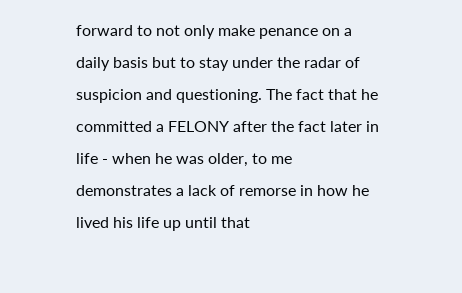forward to not only make penance on a daily basis but to stay under the radar of suspicion and questioning. The fact that he committed a FELONY after the fact later in life - when he was older, to me demonstrates a lack of remorse in how he lived his life up until that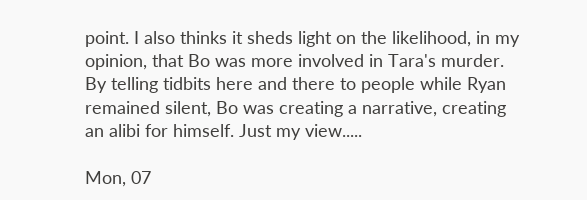point. I also thinks it sheds light on the likelihood, in my opinion, that Bo was more involved in Tara's murder. By telling tidbits here and there to people while Ryan remained silent, Bo was creating a narrative, creating an alibi for himself. Just my view.....

Mon, 07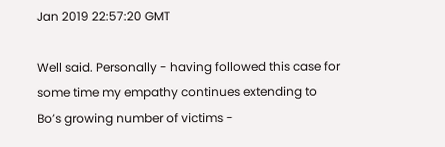Jan 2019 22:57:20 GMT

Well said. Personally - having followed this case for some time my empathy continues extending to Bo’s growing number of victims -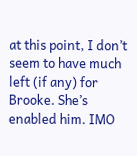at this point, I don’t seem to have much left (if any) for Brooke. She’s enabled him. IMO